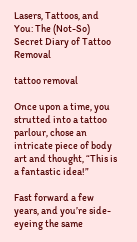Lasers, Tattoos, and You: The (Not-So) Secret Diary of Tattoo Removal

tattoo removal

Once upon a time, you strutted into a tattoo parlour, chose an intricate piece of body art and thought, “This is a fantastic idea!”

Fast forward a few years, and you’re side-eyeing the same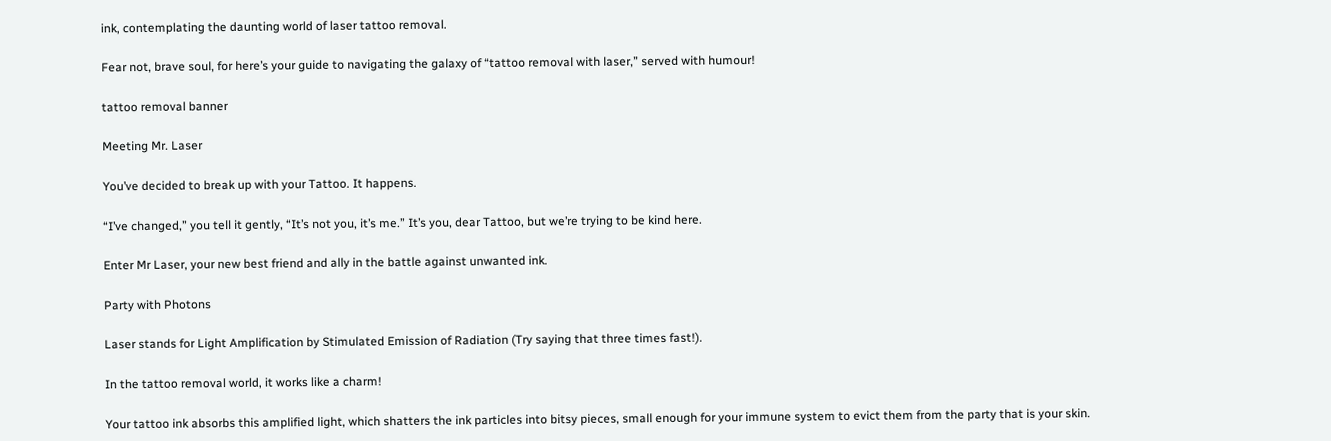ink, contemplating the daunting world of laser tattoo removal.

Fear not, brave soul, for here’s your guide to navigating the galaxy of “tattoo removal with laser,” served with humour!

tattoo removal banner

Meeting Mr. Laser

You’ve decided to break up with your Tattoo. It happens.

“I’ve changed,” you tell it gently, “It’s not you, it’s me.” It’s you, dear Tattoo, but we’re trying to be kind here.

Enter Mr Laser, your new best friend and ally in the battle against unwanted ink.

Party with Photons

Laser stands for Light Amplification by Stimulated Emission of Radiation (Try saying that three times fast!).

In the tattoo removal world, it works like a charm!

Your tattoo ink absorbs this amplified light, which shatters the ink particles into bitsy pieces, small enough for your immune system to evict them from the party that is your skin.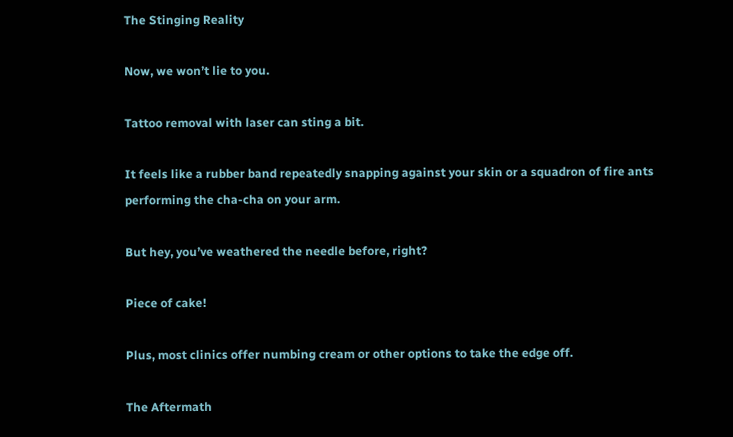The Stinging Reality

Now, we won’t lie to you.

Tattoo removal with laser can sting a bit.

It feels like a rubber band repeatedly snapping against your skin or a squadron of fire ants performing the cha-cha on your arm.

But hey, you’ve weathered the needle before, right?

Piece of cake!

Plus, most clinics offer numbing cream or other options to take the edge off.

The Aftermath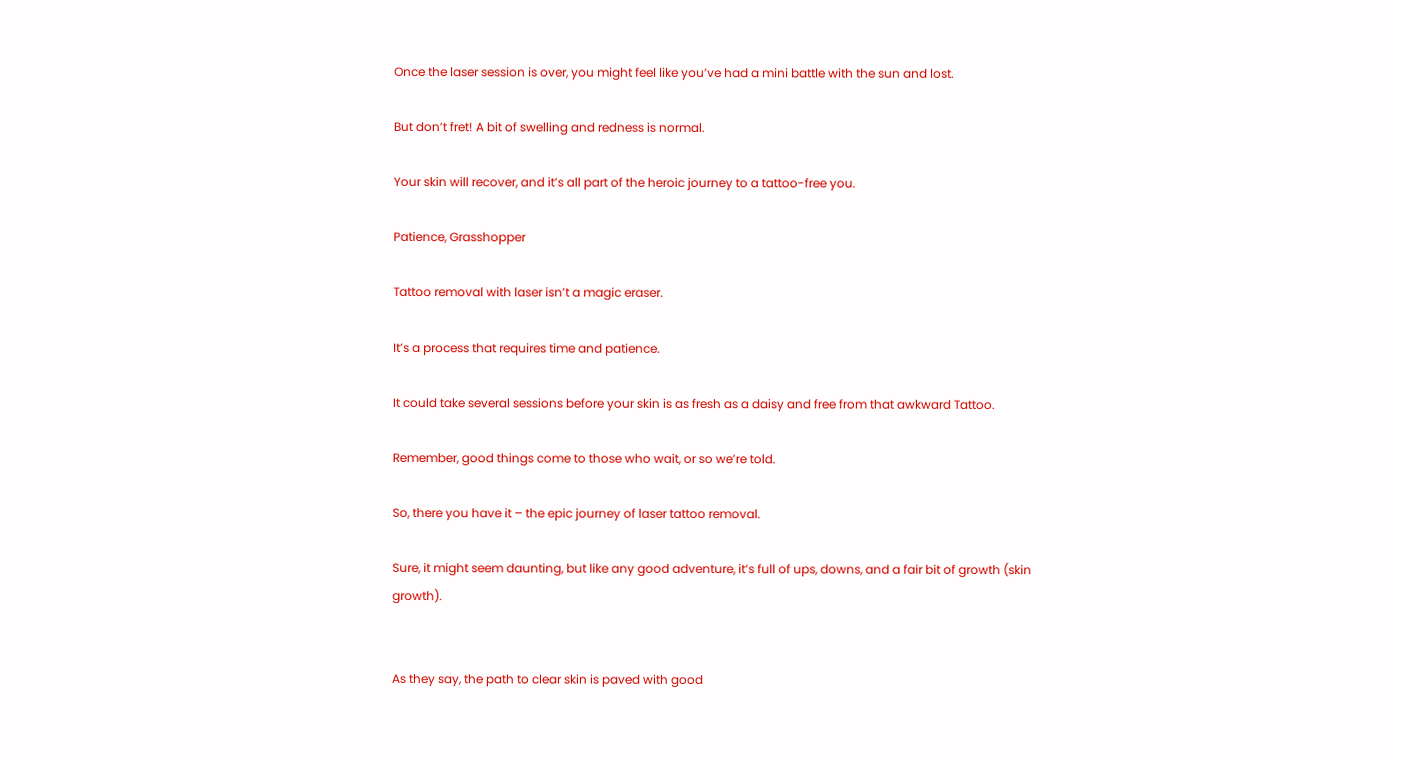Once the laser session is over, you might feel like you’ve had a mini battle with the sun and lost.

But don’t fret! A bit of swelling and redness is normal.

Your skin will recover, and it’s all part of the heroic journey to a tattoo-free you.

Patience, Grasshopper

Tattoo removal with laser isn’t a magic eraser.

It’s a process that requires time and patience.

It could take several sessions before your skin is as fresh as a daisy and free from that awkward Tattoo.

Remember, good things come to those who wait, or so we’re told.

So, there you have it – the epic journey of laser tattoo removal.

Sure, it might seem daunting, but like any good adventure, it’s full of ups, downs, and a fair bit of growth (skin growth).


As they say, the path to clear skin is paved with good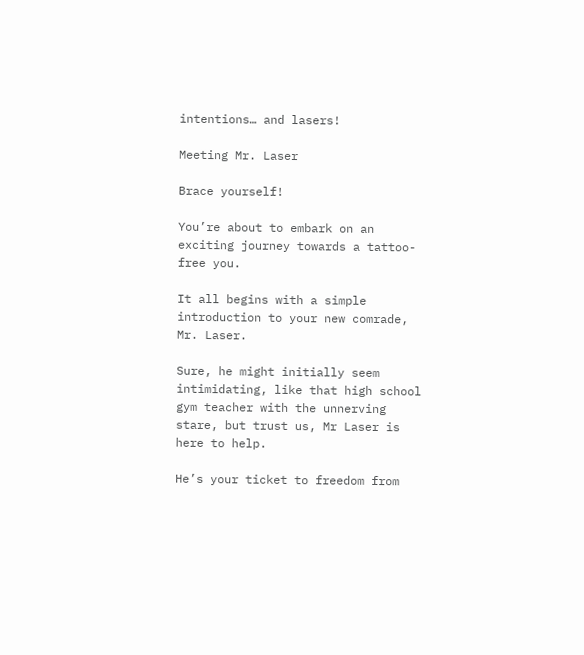intentions… and lasers!

Meeting Mr. Laser

Brace yourself!

You’re about to embark on an exciting journey towards a tattoo-free you.

It all begins with a simple introduction to your new comrade, Mr. Laser.

Sure, he might initially seem intimidating, like that high school gym teacher with the unnerving stare, but trust us, Mr Laser is here to help.

He’s your ticket to freedom from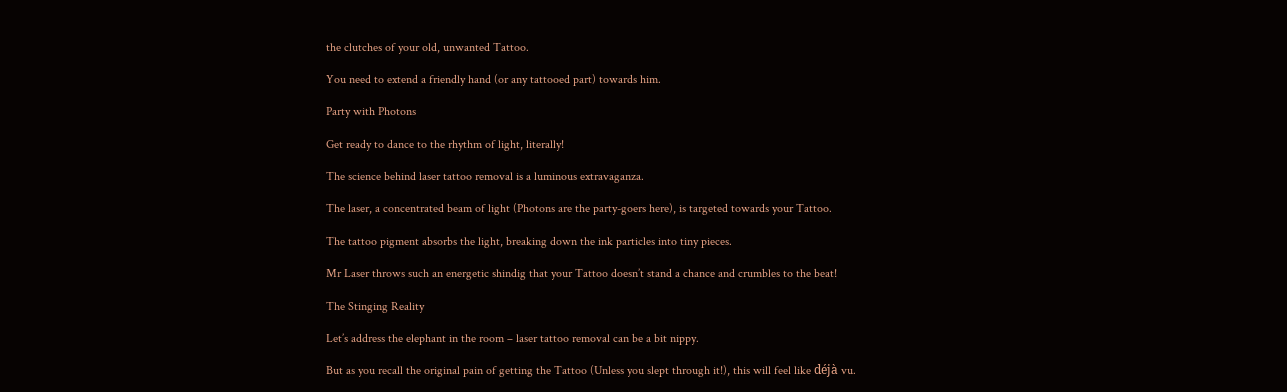the clutches of your old, unwanted Tattoo.

You need to extend a friendly hand (or any tattooed part) towards him.

Party with Photons

Get ready to dance to the rhythm of light, literally!

The science behind laser tattoo removal is a luminous extravaganza.

The laser, a concentrated beam of light (Photons are the party-goers here), is targeted towards your Tattoo.

The tattoo pigment absorbs the light, breaking down the ink particles into tiny pieces.

Mr Laser throws such an energetic shindig that your Tattoo doesn’t stand a chance and crumbles to the beat!

The Stinging Reality

Let’s address the elephant in the room – laser tattoo removal can be a bit nippy.

But as you recall the original pain of getting the Tattoo (Unless you slept through it!), this will feel like déjà vu.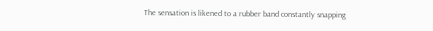The sensation is likened to a rubber band constantly snapping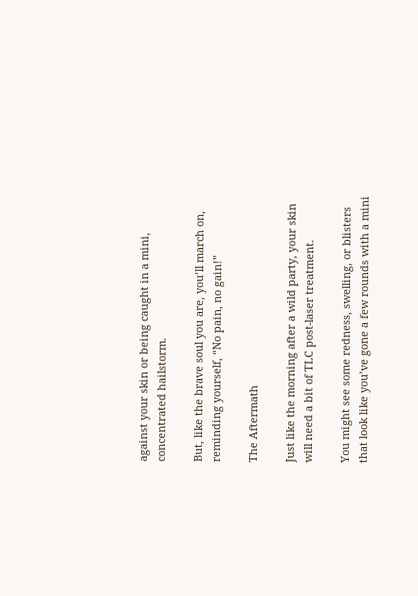against your skin or being caught in a mini, concentrated hailstorm.

But, like the brave soul you are, you’ll march on, reminding yourself, “No pain, no gain!”

The Aftermath

Just like the morning after a wild party, your skin will need a bit of TLC post-laser treatment.

You might see some redness, swelling, or blisters that look like you’ve gone a few rounds with a mini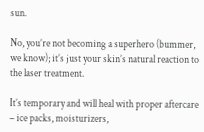sun.

No, you’re not becoming a superhero (bummer, we know); it’s just your skin’s natural reaction to the laser treatment.

It’s temporary and will heal with proper aftercare – ice packs, moisturizers,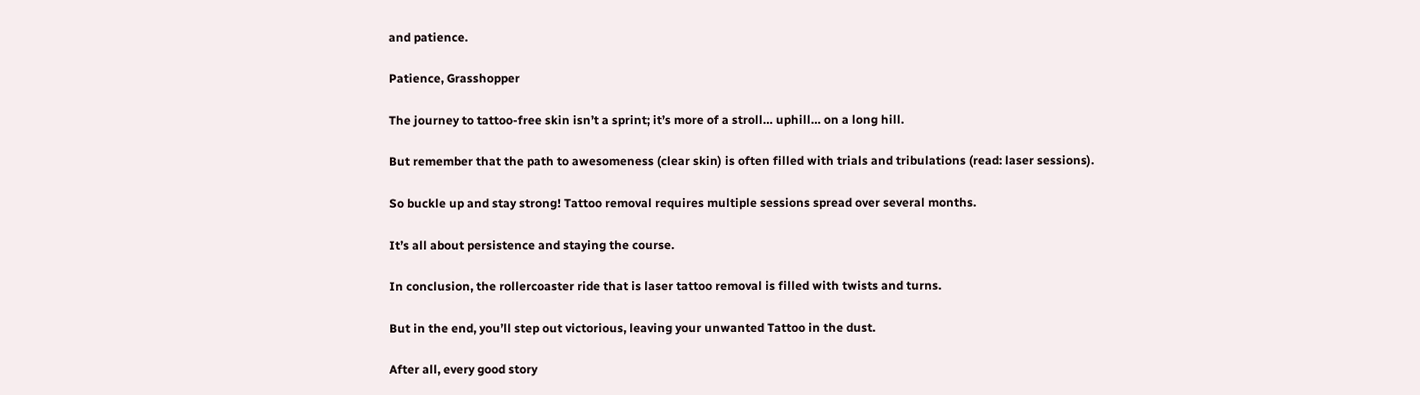and patience.

Patience, Grasshopper

The journey to tattoo-free skin isn’t a sprint; it’s more of a stroll… uphill… on a long hill.

But remember that the path to awesomeness (clear skin) is often filled with trials and tribulations (read: laser sessions).

So buckle up and stay strong! Tattoo removal requires multiple sessions spread over several months.

It’s all about persistence and staying the course.

In conclusion, the rollercoaster ride that is laser tattoo removal is filled with twists and turns.

But in the end, you’ll step out victorious, leaving your unwanted Tattoo in the dust.

After all, every good story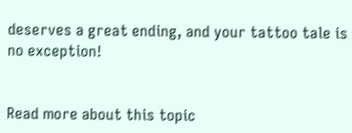deserves a great ending, and your tattoo tale is no exception!


Read more about this topic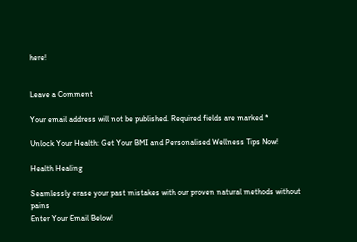here!


Leave a Comment

Your email address will not be published. Required fields are marked *

Unlock Your Health: Get Your BMI and Personalised Wellness Tips Now!

Health Healing

Seamlessly erase your past mistakes with our proven natural methods without pains
Enter Your Email Below!